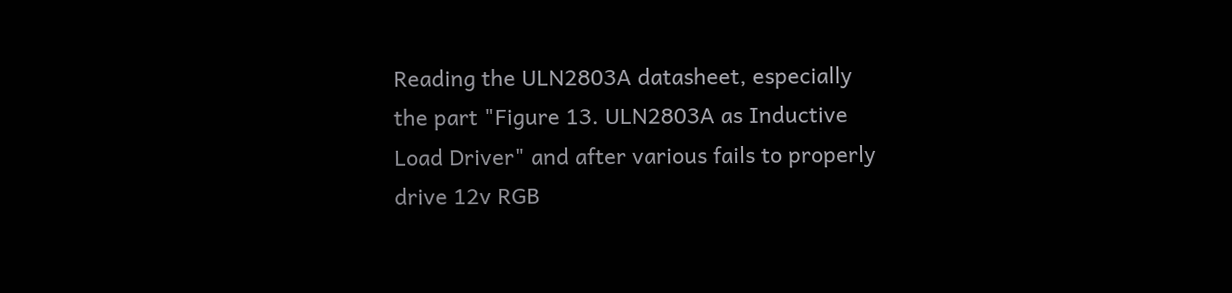Reading the ULN2803A datasheet, especially the part "Figure 13. ULN2803A as Inductive Load Driver" and after various fails to properly drive 12v RGB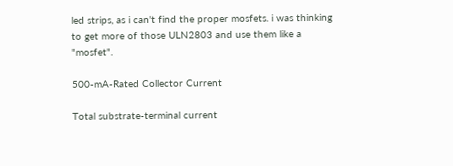led strips, as i can't find the proper mosfets. i was thinking to get more of those ULN2803 and use them like a "mosfet".

500-mA-Rated Collector Current

Total substrate-terminal current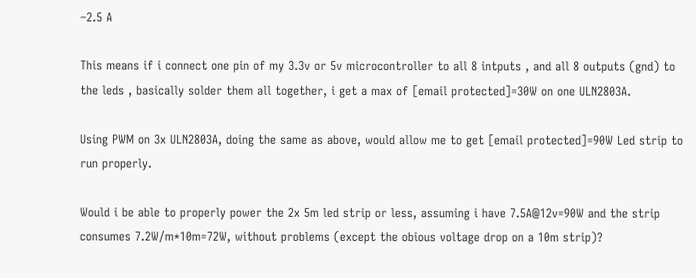–2.5 A

This means if i connect one pin of my 3.3v or 5v microcontroller to all 8 intputs , and all 8 outputs (gnd) to the leds , basically solder them all together, i get a max of [email protected]=30W on one ULN2803A.

Using PWM on 3x ULN2803A, doing the same as above, would allow me to get [email protected]=90W Led strip to run properly.

Would i be able to properly power the 2x 5m led strip or less, assuming i have 7.5A@12v=90W and the strip consumes 7.2W/m*10m=72W, without problems (except the obious voltage drop on a 10m strip)?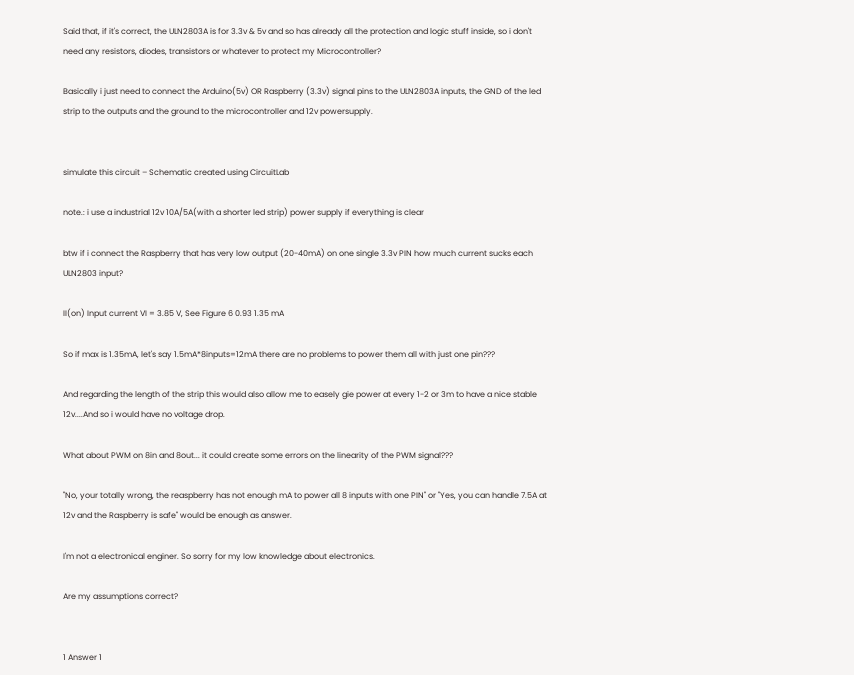Said that, if it's correct, the ULN2803A is for 3.3v & 5v and so has already all the protection and logic stuff inside, so i don't need any resistors, diodes, transistors or whatever to protect my Microcontroller?

Basically i just need to connect the Arduino(5v) OR Raspberry (3.3v) signal pins to the ULN2803A inputs, the GND of the led strip to the outputs and the ground to the microcontroller and 12v powersupply.


simulate this circuit – Schematic created using CircuitLab

note.: i use a industrial 12v 10A/5A(with a shorter led strip) power supply if everything is clear

btw if i connect the Raspberry that has very low output (20-40mA) on one single 3.3v PIN how much current sucks each ULN2803 input?

II(on) Input current VI = 3.85 V, See Figure 6 0.93 1.35 mA

So if max is 1.35mA, let's say 1.5mA*8inputs=12mA there are no problems to power them all with just one pin???

And regarding the length of the strip this would also allow me to easely gie power at every 1-2 or 3m to have a nice stable 12v....And so i would have no voltage drop.

What about PWM on 8in and 8out... it could create some errors on the linearity of the PWM signal???

"No, your totally wrong, the reaspberry has not enough mA to power all 8 inputs with one PIN" or "Yes, you can handle 7.5A at 12v and the Raspberry is safe" would be enough as answer.

I'm not a electronical enginer. So sorry for my low knowledge about electronics.

Are my assumptions correct?


1 Answer 1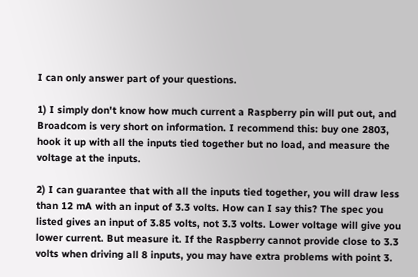I can only answer part of your questions.

1) I simply don't know how much current a Raspberry pin will put out, and Broadcom is very short on information. I recommend this: buy one 2803, hook it up with all the inputs tied together but no load, and measure the voltage at the inputs.

2) I can guarantee that with all the inputs tied together, you will draw less than 12 mA with an input of 3.3 volts. How can I say this? The spec you listed gives an input of 3.85 volts, not 3.3 volts. Lower voltage will give you lower current. But measure it. If the Raspberry cannot provide close to 3.3 volts when driving all 8 inputs, you may have extra problems with point 3.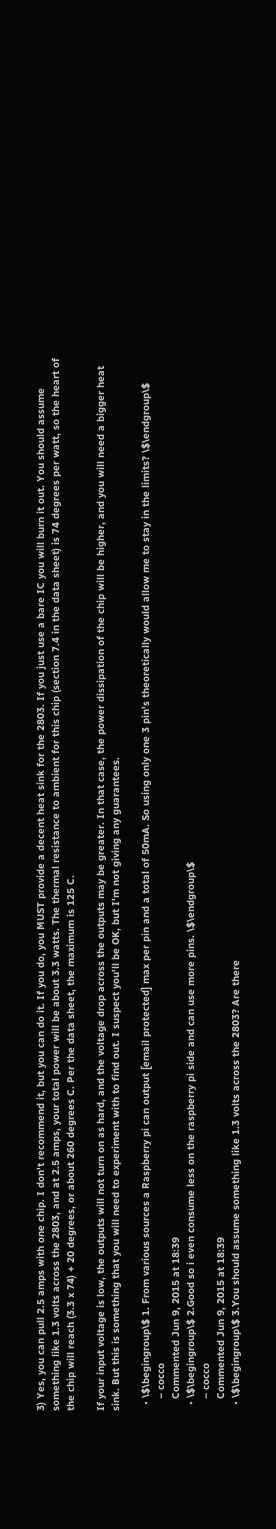3) Yes, you can pull 2.5 amps with one chip. I don't recommend it, but you can do it. If you do, you MUST provide a decent heat sink for the 2803. If you just use a bare IC you will burn it out. You should assume something like 1.3 volts across the 2803, and at 2.5 amps, your total power will be about 3.3 watts. The thermal resistance to ambient for this chip (section 7.4 in the data sheet) is 74 degrees per watt, so the heart of the chip will reach (3.3 x 74) + 20 degrees, or about 260 degrees C. Per the data sheet, the maximum is 125 C.

If your input voltage is low, the outputs will not turn on as hard, and the voltage drop across the outputs may be greater. In that case, the power dissipation of the chip will be higher, and you will need a bigger heat sink. But this is something that you will need to experiment with to find out. I suspect you'll be OK, but I'm not giving any guarantees.

  • \$\begingroup\$ 1. From various sources a Raspberry pi can output [email protected] max per pin and a total of 50mA. So using only one 3 pin's theoretically would allow me to stay in the limits? \$\endgroup\$
    – cocco
    Commented Jun 9, 2015 at 18:39
  • \$\begingroup\$ 2.Good so i even consume less on the raspberry pi side and can use more pins. \$\endgroup\$
    – cocco
    Commented Jun 9, 2015 at 18:39
  • \$\begingroup\$ 3.You should assume something like 1.3 volts across the 2803? Are there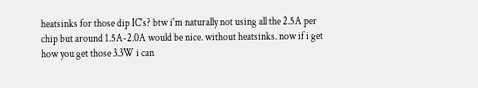heatsinks for those dip IC's? btw i'm naturally not using all the 2.5A per chip but around 1.5A-2.0A would be nice. without heatsinks. now if i get how you get those 3.3W i can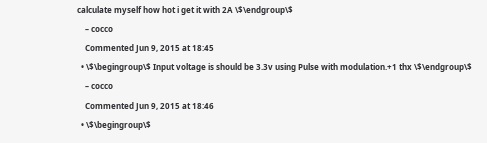calculate myself how hot i get it with 2A \$\endgroup\$
    – cocco
    Commented Jun 9, 2015 at 18:45
  • \$\begingroup\$ Input voltage is should be 3.3v using Pulse with modulation.+1 thx \$\endgroup\$
    – cocco
    Commented Jun 9, 2015 at 18:46
  • \$\begingroup\$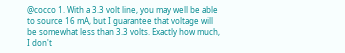@cocco 1. With a 3.3 volt line, you may well be able to source 16 mA, but I guarantee that voltage will be somewhat less than 3.3 volts. Exactly how much, I don't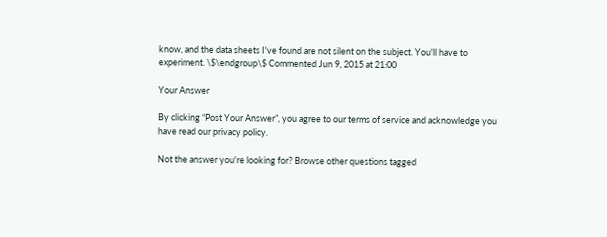know, and the data sheets I've found are not silent on the subject. You'll have to experiment. \$\endgroup\$ Commented Jun 9, 2015 at 21:00

Your Answer

By clicking “Post Your Answer”, you agree to our terms of service and acknowledge you have read our privacy policy.

Not the answer you're looking for? Browse other questions tagged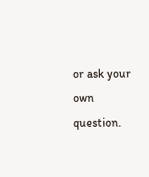or ask your own question.